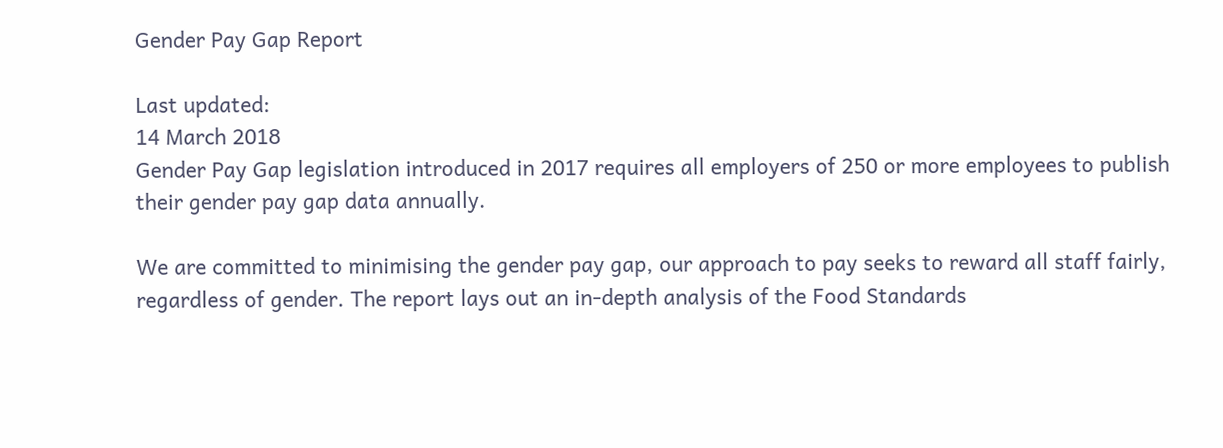Gender Pay Gap Report

Last updated:
14 March 2018
Gender Pay Gap legislation introduced in 2017 requires all employers of 250 or more employees to publish their gender pay gap data annually.

We are committed to minimising the gender pay gap, our approach to pay seeks to reward all staff fairly, regardless of gender. The report lays out an in-depth analysis of the Food Standards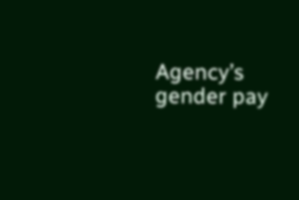Agency’s gender pay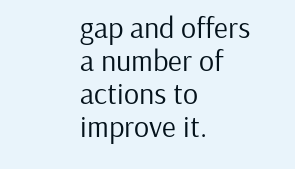gap and offers a number of actions to improve it.